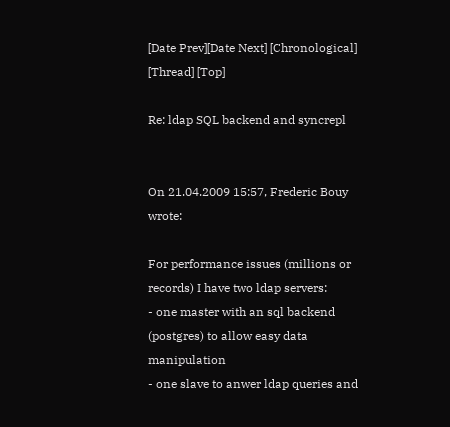[Date Prev][Date Next] [Chronological] [Thread] [Top]

Re: ldap SQL backend and syncrepl


On 21.04.2009 15:57, Frederic Bouy wrote:

For performance issues (millions or records) I have two ldap servers:
- one master with an sql backend (postgres) to allow easy data manipulation
- one slave to anwer ldap queries and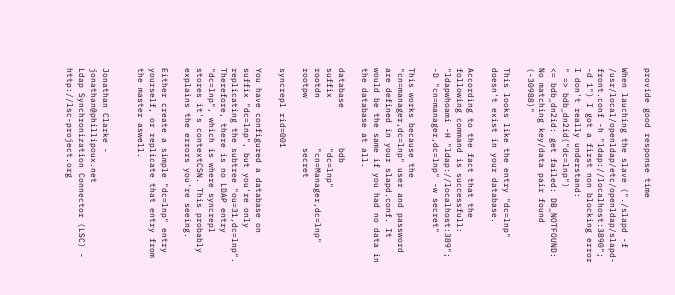provide good response time

When lauching the slave ("./slapd -f /usr/local/openldap/etc/openldap/slapd-front.conf -h "ldap://localhost:3890"; -d 1") I got a first non blocking error I don't really understand:
" => bdb_dn2id("dc=lnp")
<= bdb_dn2id: get failed: DB_NOTFOUND: No matching key/data pair found (-30988)"

This looks like the entry "dc=lnp" doesn't exist in your database.

According to the fact that the following command is successfull:
"ldapwhoami -H "ldap://localhost:389"; -D "cn=manager,dc=lnp" -w secret"

This works because the "cn=manager,dc=lnp" user and password are defined in your slapd.conf. It would be the same if you had no data in the database at all.

database        bdb
suffix          "dc=lnp"
rootdn          "cn=Manager,dc=lnp"
rootpw          secret

syncrepl rid=001

You have configured a database on suffix "dc=lnp", but you're only replicating the subtree "ou=31,dc=lnp". Therefore, there is no LDAP entry "dc=lnp", which is where syncrepl stores it's contextCSN. This probably explains the errors you're seeing.

Either create a simple "dc=lnp" entry yourself, or replicate that entry from the master aswell.


Jonathan Clarke - jonathan@phillipoux.net
Ldap Synchronization Connector (LSC) - http://lsc-project.org